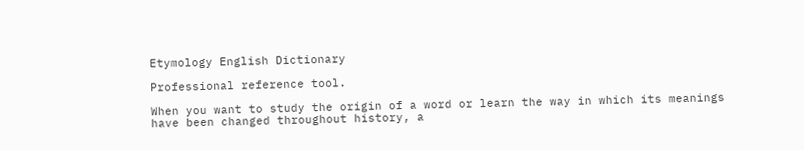Etymology English Dictionary

Professional reference tool.

When you want to study the origin of a word or learn the way in which its meanings have been changed throughout history, a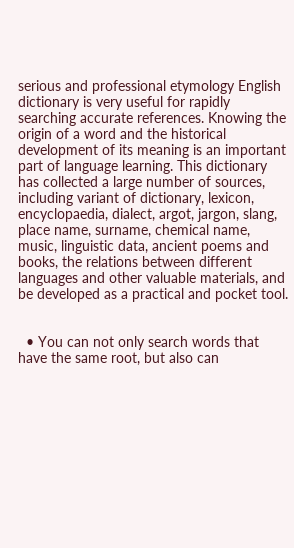serious and professional etymology English dictionary is very useful for rapidly searching accurate references. Knowing the origin of a word and the historical development of its meaning is an important part of language learning. This dictionary has collected a large number of sources, including variant of dictionary, lexicon, encyclopaedia, dialect, argot, jargon, slang, place name, surname, chemical name, music, linguistic data, ancient poems and books, the relations between different languages and other valuable materials, and be developed as a practical and pocket tool.


  • You can not only search words that have the same root, but also can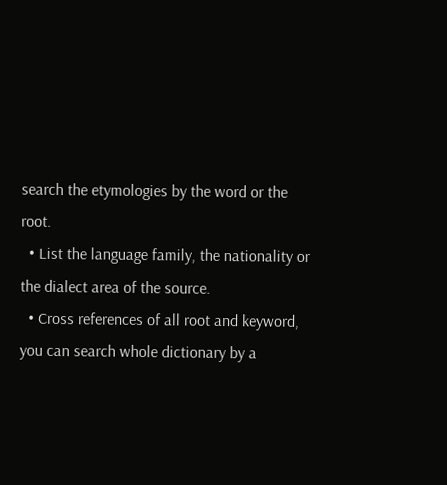search the etymologies by the word or the root.
  • List the language family, the nationality or the dialect area of the source.
  • Cross references of all root and keyword, you can search whole dictionary by a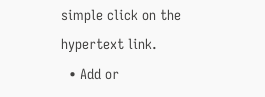simple click on the hypertext link.
  • Add or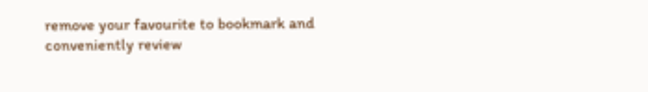remove your favourite to bookmark and conveniently review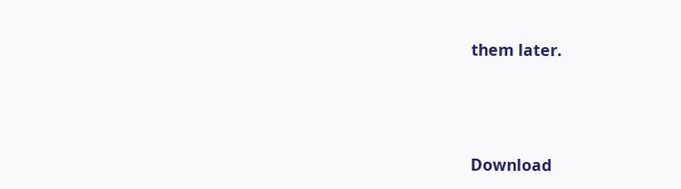them later.



Download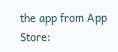the app from App Store: